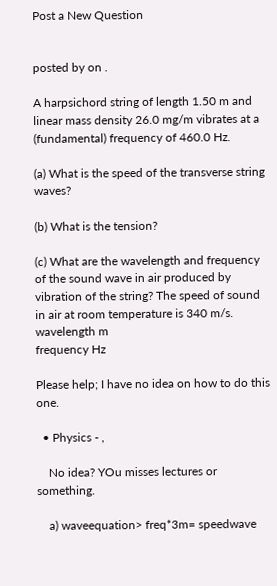Post a New Question


posted by on .

A harpsichord string of length 1.50 m and linear mass density 26.0 mg/m vibrates at a (fundamental) frequency of 460.0 Hz.

(a) What is the speed of the transverse string waves?

(b) What is the tension?

(c) What are the wavelength and frequency of the sound wave in air produced by vibration of the string? The speed of sound in air at room temperature is 340 m/s.
wavelength m
frequency Hz

Please help; I have no idea on how to do this one.

  • Physics - ,

    No idea? YOu misses lectures or something.

    a) waveequation> freq*3m= speedwave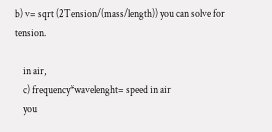b) v= sqrt (2Tension/(mass/length)) you can solve for tension.

    in air,
    c) frequency*wavelenght= speed in air
    you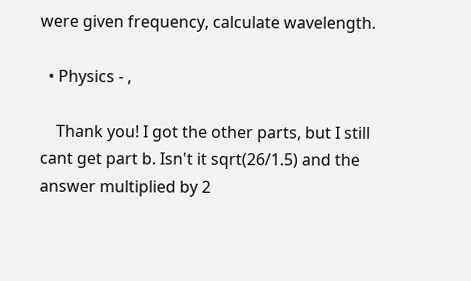were given frequency, calculate wavelength.

  • Physics - ,

    Thank you! I got the other parts, but I still cant get part b. Isn't it sqrt(26/1.5) and the answer multiplied by 2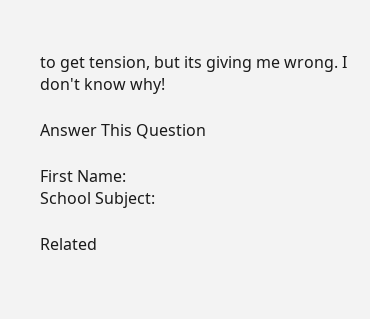to get tension, but its giving me wrong. I don't know why!

Answer This Question

First Name:
School Subject:

Related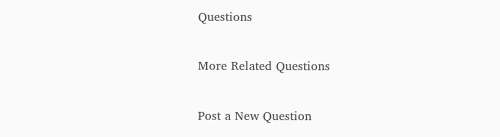Questions

More Related Questions

Post a New Question